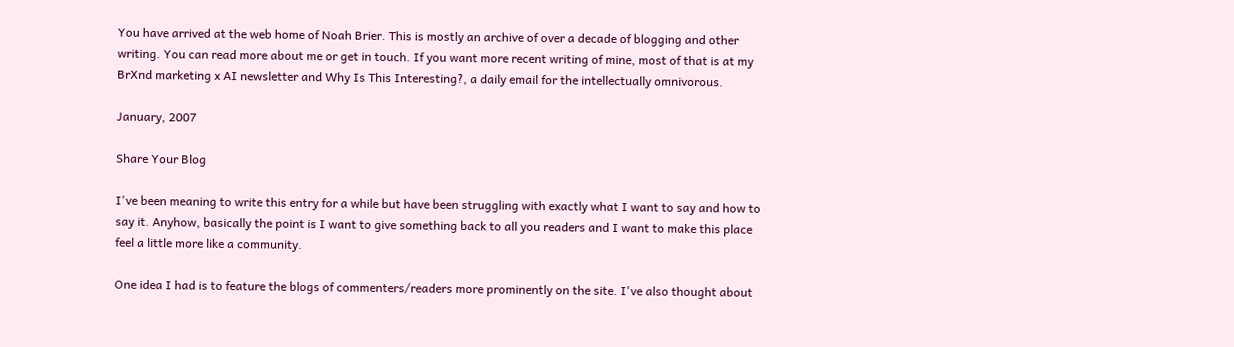You have arrived at the web home of Noah Brier. This is mostly an archive of over a decade of blogging and other writing. You can read more about me or get in touch. If you want more recent writing of mine, most of that is at my BrXnd marketing x AI newsletter and Why Is This Interesting?, a daily email for the intellectually omnivorous.

January, 2007

Share Your Blog

I've been meaning to write this entry for a while but have been struggling with exactly what I want to say and how to say it. Anyhow, basically the point is I want to give something back to all you readers and I want to make this place feel a little more like a community.

One idea I had is to feature the blogs of commenters/readers more prominently on the site. I've also thought about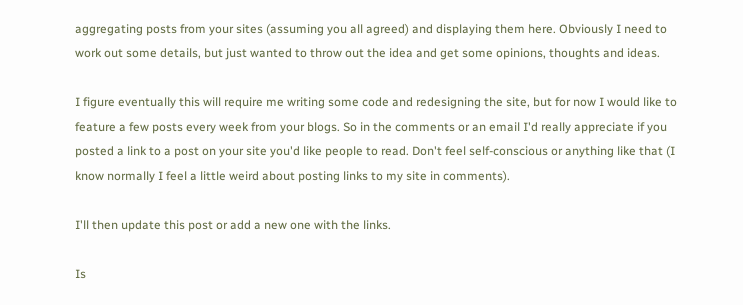aggregating posts from your sites (assuming you all agreed) and displaying them here. Obviously I need to work out some details, but just wanted to throw out the idea and get some opinions, thoughts and ideas.

I figure eventually this will require me writing some code and redesigning the site, but for now I would like to feature a few posts every week from your blogs. So in the comments or an email I'd really appreciate if you posted a link to a post on your site you'd like people to read. Don't feel self-conscious or anything like that (I know normally I feel a little weird about posting links to my site in comments).

I'll then update this post or add a new one with the links.

Is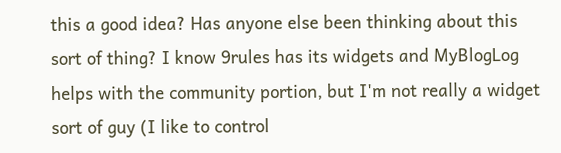this a good idea? Has anyone else been thinking about this sort of thing? I know 9rules has its widgets and MyBlogLog helps with the community portion, but I'm not really a widget sort of guy (I like to control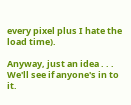every pixel plus I hate the load time).

Anyway, just an idea . . . We'll see if anyone's in to it.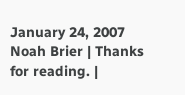January 24, 2007
Noah Brier | Thanks for reading. |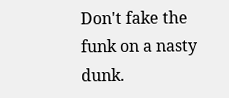Don't fake the funk on a nasty dunk.